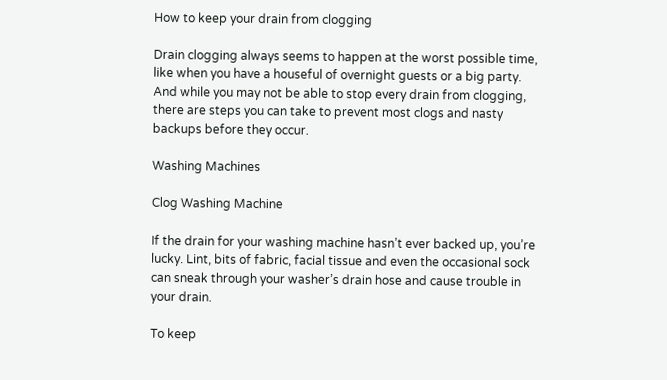How to keep your drain from clogging

Drain clogging always seems to happen at the worst possible time, like when you have a houseful of overnight guests or a big party. And while you may not be able to stop every drain from clogging, there are steps you can take to prevent most clogs and nasty backups before they occur.

Washing Machines

Clog Washing Machine

If the drain for your washing machine hasn’t ever backed up, you’re lucky. Lint, bits of fabric, facial tissue and even the occasional sock can sneak through your washer’s drain hose and cause trouble in your drain.

To keep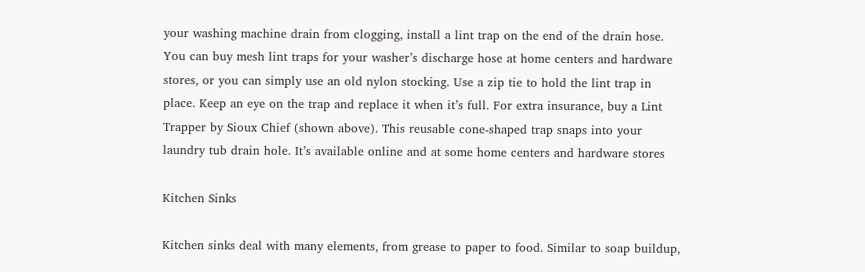your washing machine drain from clogging, install a lint trap on the end of the drain hose. You can buy mesh lint traps for your washer’s discharge hose at home centers and hardware stores, or you can simply use an old nylon stocking. Use a zip tie to hold the lint trap in place. Keep an eye on the trap and replace it when it’s full. For extra insurance, buy a Lint Trapper by Sioux Chief (shown above). This reusable cone-shaped trap snaps into your laundry tub drain hole. It’s available online and at some home centers and hardware stores

Kitchen Sinks

Kitchen sinks deal with many elements, from grease to paper to food. Similar to soap buildup,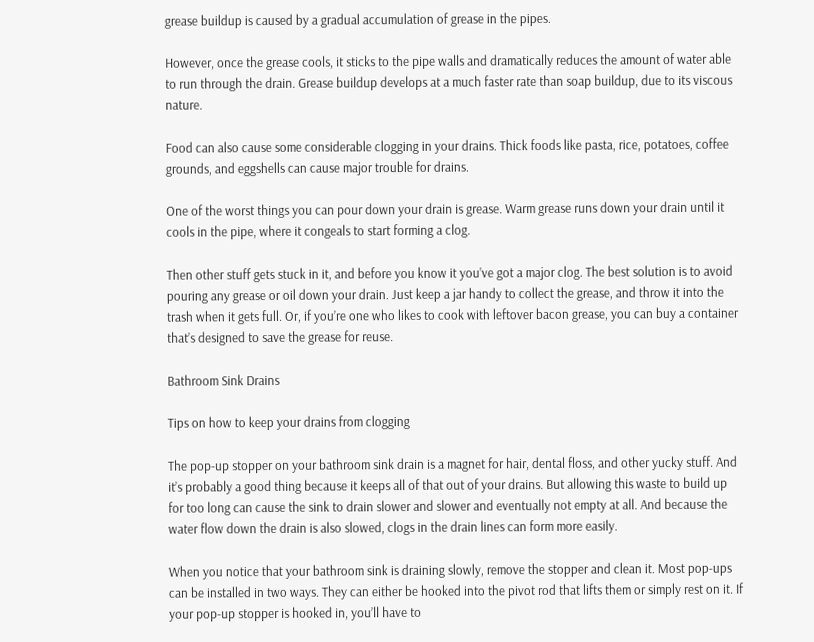grease buildup is caused by a gradual accumulation of grease in the pipes.

However, once the grease cools, it sticks to the pipe walls and dramatically reduces the amount of water able to run through the drain. Grease buildup develops at a much faster rate than soap buildup, due to its viscous nature.

Food can also cause some considerable clogging in your drains. Thick foods like pasta, rice, potatoes, coffee grounds, and eggshells can cause major trouble for drains.

One of the worst things you can pour down your drain is grease. Warm grease runs down your drain until it cools in the pipe, where it congeals to start forming a clog.

Then other stuff gets stuck in it, and before you know it you’ve got a major clog. The best solution is to avoid pouring any grease or oil down your drain. Just keep a jar handy to collect the grease, and throw it into the trash when it gets full. Or, if you’re one who likes to cook with leftover bacon grease, you can buy a container that’s designed to save the grease for reuse.

Bathroom Sink Drains

Tips on how to keep your drains from clogging

The pop-up stopper on your bathroom sink drain is a magnet for hair, dental floss, and other yucky stuff. And it’s probably a good thing because it keeps all of that out of your drains. But allowing this waste to build up for too long can cause the sink to drain slower and slower and eventually not empty at all. And because the water flow down the drain is also slowed, clogs in the drain lines can form more easily.

When you notice that your bathroom sink is draining slowly, remove the stopper and clean it. Most pop-ups can be installed in two ways. They can either be hooked into the pivot rod that lifts them or simply rest on it. If your pop-up stopper is hooked in, you’ll have to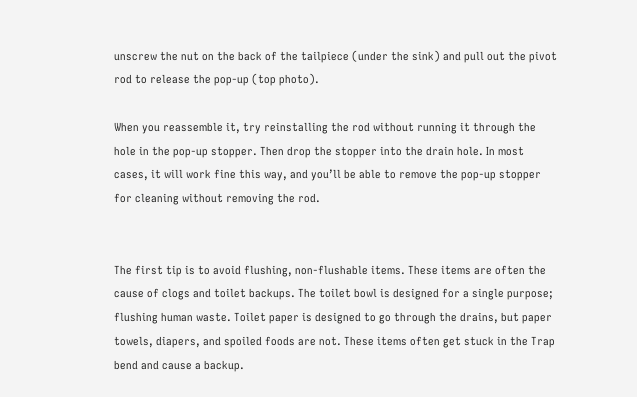unscrew the nut on the back of the tailpiece (under the sink) and pull out the pivot rod to release the pop-up (top photo).

When you reassemble it, try reinstalling the rod without running it through the hole in the pop-up stopper. Then drop the stopper into the drain hole. In most cases, it will work fine this way, and you’ll be able to remove the pop-up stopper for cleaning without removing the rod.


The first tip is to avoid flushing, non-flushable items. These items are often the cause of clogs and toilet backups. The toilet bowl is designed for a single purpose; flushing human waste. Toilet paper is designed to go through the drains, but paper towels, diapers, and spoiled foods are not. These items often get stuck in the Trap bend and cause a backup.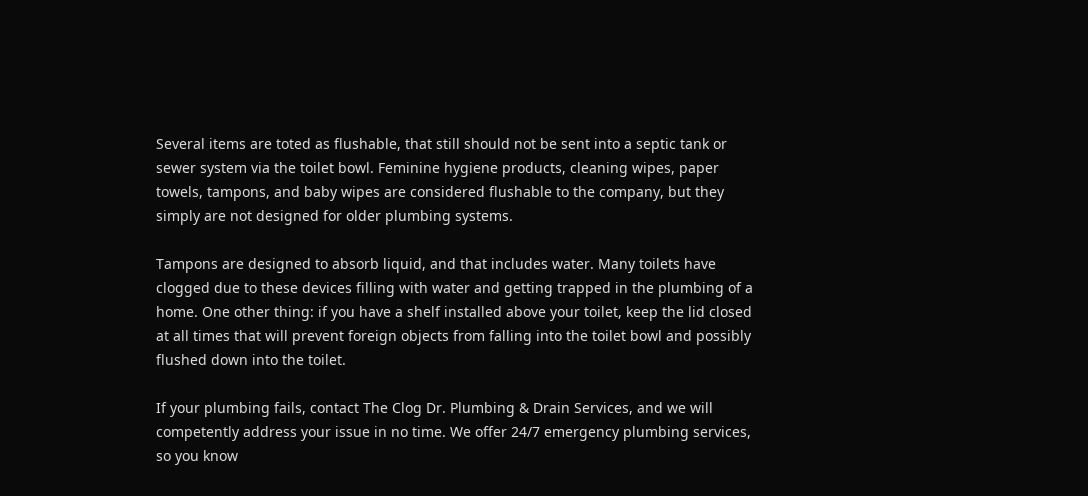Several items are toted as flushable, that still should not be sent into a septic tank or sewer system via the toilet bowl. Feminine hygiene products, cleaning wipes, paper towels, tampons, and baby wipes are considered flushable to the company, but they simply are not designed for older plumbing systems.

Tampons are designed to absorb liquid, and that includes water. Many toilets have clogged due to these devices filling with water and getting trapped in the plumbing of a home. One other thing: if you have a shelf installed above your toilet, keep the lid closed at all times that will prevent foreign objects from falling into the toilet bowl and possibly flushed down into the toilet.

If your plumbing fails, contact The Clog Dr. Plumbing & Drain Services, and we will competently address your issue in no time. We offer 24/7 emergency plumbing services, so you know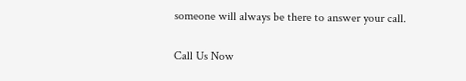someone will always be there to answer your call.

Call Us Now